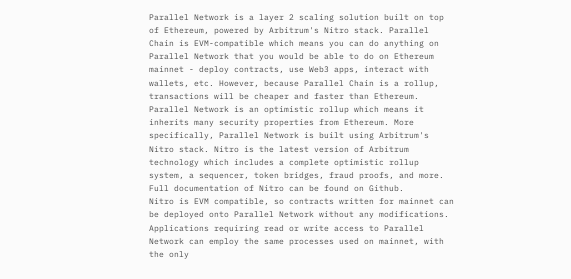Parallel Network is a layer 2 scaling solution built on top of Ethereum, powered by Arbitrum's Nitro stack. Parallel Chain is EVM-compatible which means you can do anything on Parallel Network that you would be able to do on Ethereum mainnet - deploy contracts, use Web3 apps, interact with wallets, etc. However, because Parallel Chain is a rollup, transactions will be cheaper and faster than Ethereum. Parallel Network is an optimistic rollup which means it inherits many security properties from Ethereum. More specifically, Parallel Network is built using Arbitrum's Nitro stack. Nitro is the latest version of Arbitrum technology which includes a complete optimistic rollup system, a sequencer, token bridges, fraud proofs, and more. Full documentation of Nitro can be found on Github.
Nitro is EVM compatible, so contracts written for mainnet can be deployed onto Parallel Network without any modifications. Applications requiring read or write access to Parallel Network can employ the same processes used on mainnet, with the only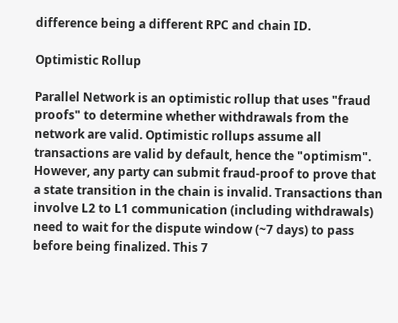difference being a different RPC and chain ID.

Optimistic Rollup

Parallel Network is an optimistic rollup that uses "fraud proofs" to determine whether withdrawals from the network are valid. Optimistic rollups assume all transactions are valid by default, hence the "optimism". However, any party can submit fraud-proof to prove that a state transition in the chain is invalid. Transactions than involve L2 to L1 communication (including withdrawals) need to wait for the dispute window (~7 days) to pass before being finalized. This 7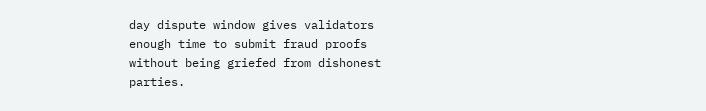day dispute window gives validators enough time to submit fraud proofs without being griefed from dishonest parties.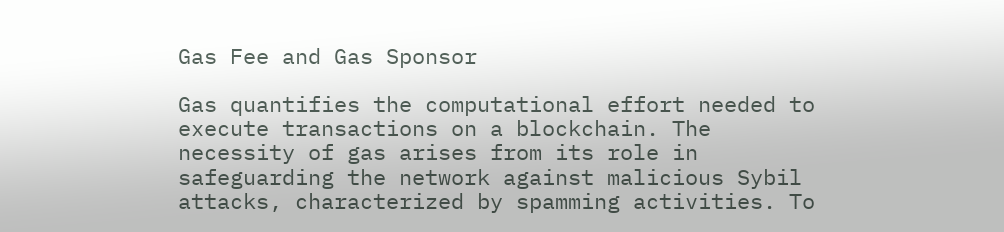Gas Fee and Gas Sponsor

Gas quantifies the computational effort needed to execute transactions on a blockchain. The necessity of gas arises from its role in safeguarding the network against malicious Sybil attacks, characterized by spamming activities. To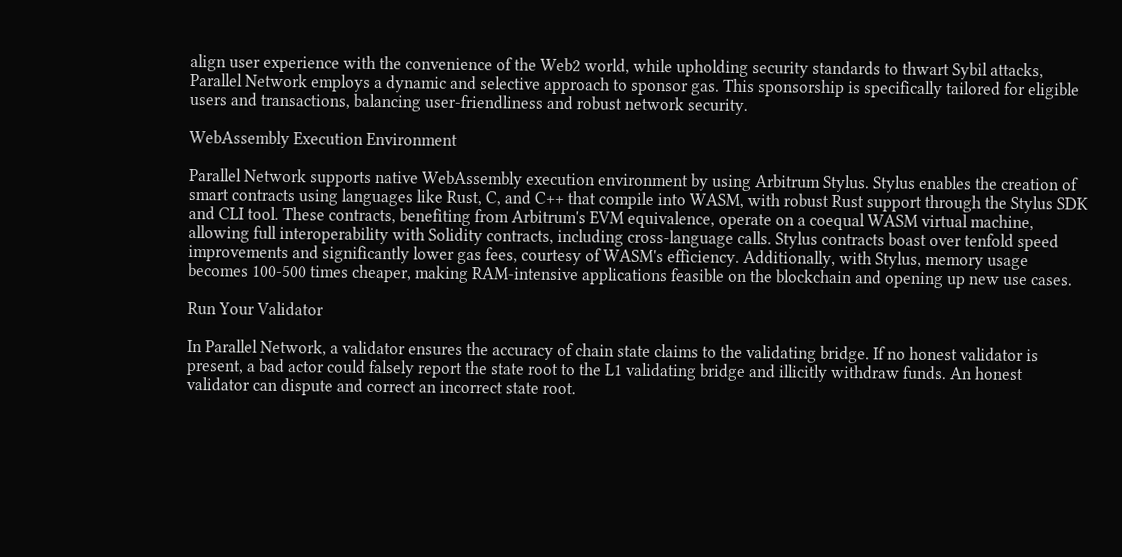align user experience with the convenience of the Web2 world, while upholding security standards to thwart Sybil attacks, Parallel Network employs a dynamic and selective approach to sponsor gas. This sponsorship is specifically tailored for eligible users and transactions, balancing user-friendliness and robust network security.

WebAssembly Execution Environment

Parallel Network supports native WebAssembly execution environment by using Arbitrum Stylus. Stylus enables the creation of smart contracts using languages like Rust, C, and C++ that compile into WASM, with robust Rust support through the Stylus SDK and CLI tool. These contracts, benefiting from Arbitrum's EVM equivalence, operate on a coequal WASM virtual machine, allowing full interoperability with Solidity contracts, including cross-language calls. Stylus contracts boast over tenfold speed improvements and significantly lower gas fees, courtesy of WASM's efficiency. Additionally, with Stylus, memory usage becomes 100-500 times cheaper, making RAM-intensive applications feasible on the blockchain and opening up new use cases.

Run Your Validator

In Parallel Network, a validator ensures the accuracy of chain state claims to the validating bridge. If no honest validator is present, a bad actor could falsely report the state root to the L1 validating bridge and illicitly withdraw funds. An honest validator can dispute and correct an incorrect state root.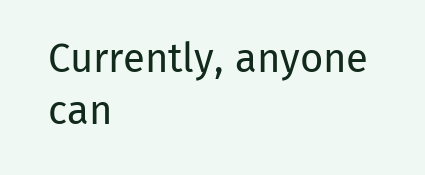Currently, anyone can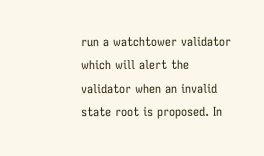run a watchtower validator which will alert the validator when an invalid state root is proposed. In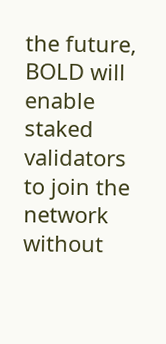the future, BOLD will enable staked validators to join the network without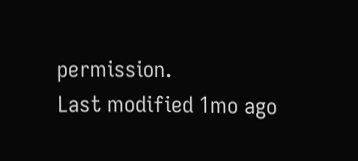permission.
Last modified 1mo ago